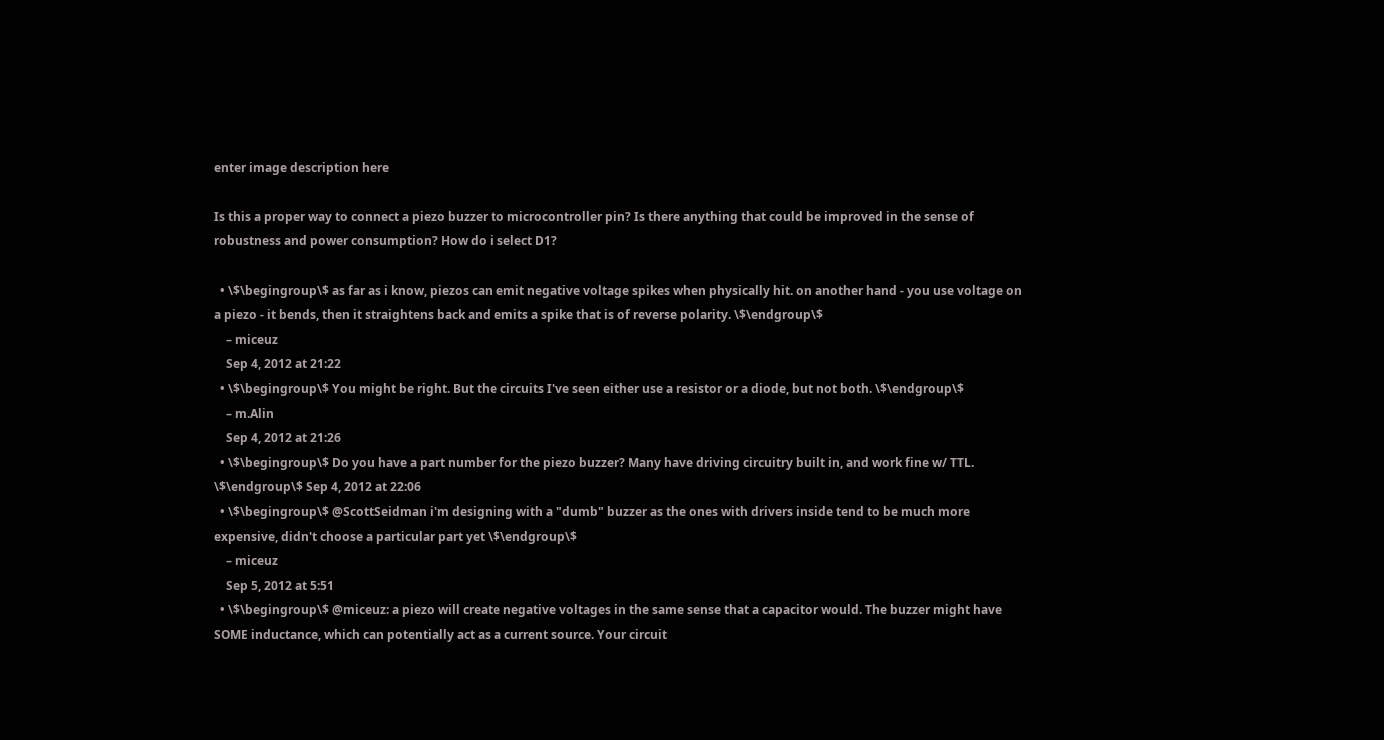enter image description here

Is this a proper way to connect a piezo buzzer to microcontroller pin? Is there anything that could be improved in the sense of robustness and power consumption? How do i select D1?

  • \$\begingroup\$ as far as i know, piezos can emit negative voltage spikes when physically hit. on another hand - you use voltage on a piezo - it bends, then it straightens back and emits a spike that is of reverse polarity. \$\endgroup\$
    – miceuz
    Sep 4, 2012 at 21:22
  • \$\begingroup\$ You might be right. But the circuits I've seen either use a resistor or a diode, but not both. \$\endgroup\$
    – m.Alin
    Sep 4, 2012 at 21:26
  • \$\begingroup\$ Do you have a part number for the piezo buzzer? Many have driving circuitry built in, and work fine w/ TTL. \$\endgroup\$ Sep 4, 2012 at 22:06
  • \$\begingroup\$ @ScottSeidman i'm designing with a "dumb" buzzer as the ones with drivers inside tend to be much more expensive, didn't choose a particular part yet \$\endgroup\$
    – miceuz
    Sep 5, 2012 at 5:51
  • \$\begingroup\$ @miceuz: a piezo will create negative voltages in the same sense that a capacitor would. The buzzer might have SOME inductance, which can potentially act as a current source. Your circuit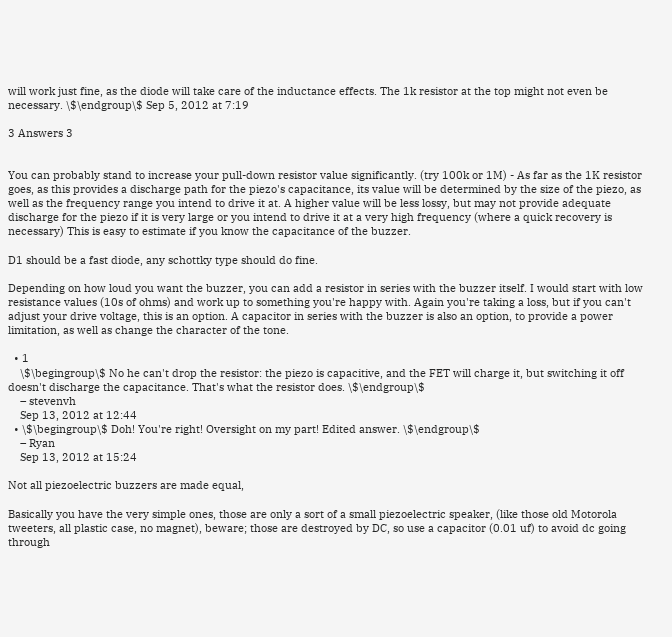will work just fine, as the diode will take care of the inductance effects. The 1k resistor at the top might not even be necessary. \$\endgroup\$ Sep 5, 2012 at 7:19

3 Answers 3


You can probably stand to increase your pull-down resistor value significantly. (try 100k or 1M) - As far as the 1K resistor goes, as this provides a discharge path for the piezo's capacitance, its value will be determined by the size of the piezo, as well as the frequency range you intend to drive it at. A higher value will be less lossy, but may not provide adequate discharge for the piezo if it is very large or you intend to drive it at a very high frequency (where a quick recovery is necessary) This is easy to estimate if you know the capacitance of the buzzer.

D1 should be a fast diode, any schottky type should do fine.

Depending on how loud you want the buzzer, you can add a resistor in series with the buzzer itself. I would start with low resistance values (10s of ohms) and work up to something you're happy with. Again you're taking a loss, but if you can't adjust your drive voltage, this is an option. A capacitor in series with the buzzer is also an option, to provide a power limitation, as well as change the character of the tone.

  • 1
    \$\begingroup\$ No he can't drop the resistor: the piezo is capacitive, and the FET will charge it, but switching it off doesn't discharge the capacitance. That's what the resistor does. \$\endgroup\$
    – stevenvh
    Sep 13, 2012 at 12:44
  • \$\begingroup\$ Doh! You're right! Oversight on my part! Edited answer. \$\endgroup\$
    – Ryan
    Sep 13, 2012 at 15:24

Not all piezoelectric buzzers are made equal,

Basically you have the very simple ones, those are only a sort of a small piezoelectric speaker, (like those old Motorola tweeters, all plastic case, no magnet), beware; those are destroyed by DC, so use a capacitor (0.01 uf) to avoid dc going through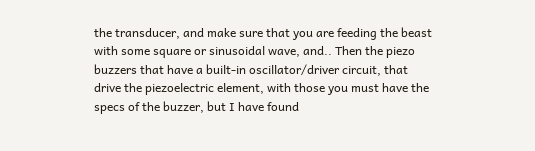the transducer, and make sure that you are feeding the beast with some square or sinusoidal wave, and.. Then the piezo buzzers that have a built-in oscillator/driver circuit, that drive the piezoelectric element, with those you must have the specs of the buzzer, but I have found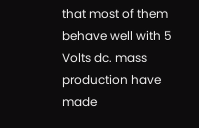that most of them behave well with 5 Volts dc. mass production have made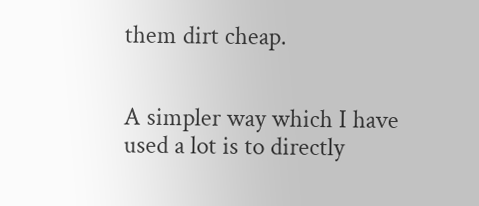them dirt cheap.


A simpler way which I have used a lot is to directly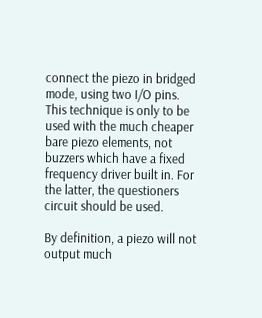connect the piezo in bridged mode, using two I/O pins. This technique is only to be used with the much cheaper bare piezo elements, not buzzers which have a fixed frequency driver built in. For the latter, the questioners circuit should be used.

By definition, a piezo will not output much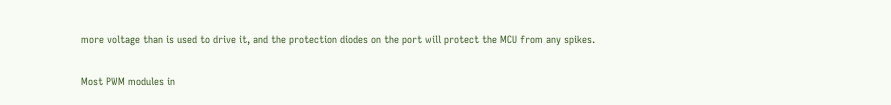more voltage than is used to drive it, and the protection diodes on the port will protect the MCU from any spikes.

Most PWM modules in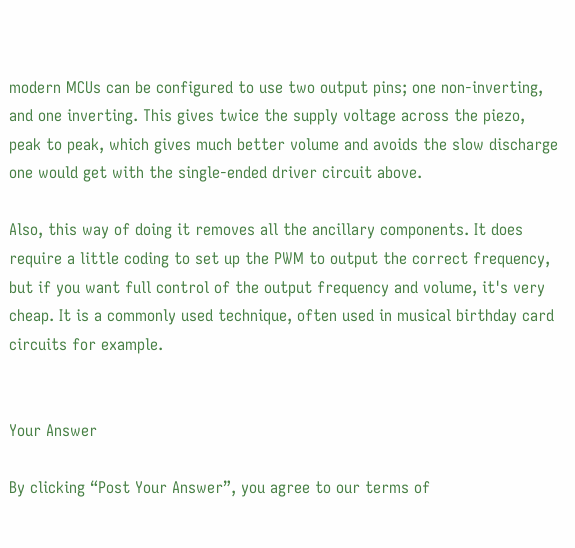modern MCUs can be configured to use two output pins; one non-inverting, and one inverting. This gives twice the supply voltage across the piezo, peak to peak, which gives much better volume and avoids the slow discharge one would get with the single-ended driver circuit above.

Also, this way of doing it removes all the ancillary components. It does require a little coding to set up the PWM to output the correct frequency, but if you want full control of the output frequency and volume, it's very cheap. It is a commonly used technique, often used in musical birthday card circuits for example.


Your Answer

By clicking “Post Your Answer”, you agree to our terms of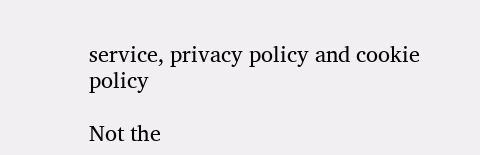service, privacy policy and cookie policy

Not the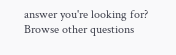answer you're looking for? Browse other questions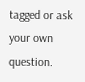tagged or ask your own question.